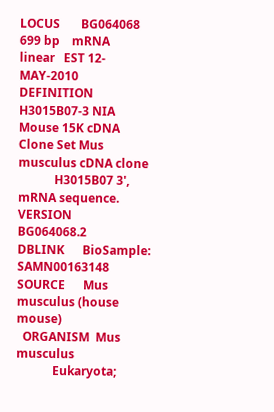LOCUS       BG064068                 699 bp    mRNA    linear   EST 12-MAY-2010
DEFINITION  H3015B07-3 NIA Mouse 15K cDNA Clone Set Mus musculus cDNA clone
            H3015B07 3', mRNA sequence.
VERSION     BG064068.2
DBLINK      BioSample: SAMN00163148
SOURCE      Mus musculus (house mouse)
  ORGANISM  Mus musculus
            Eukaryota;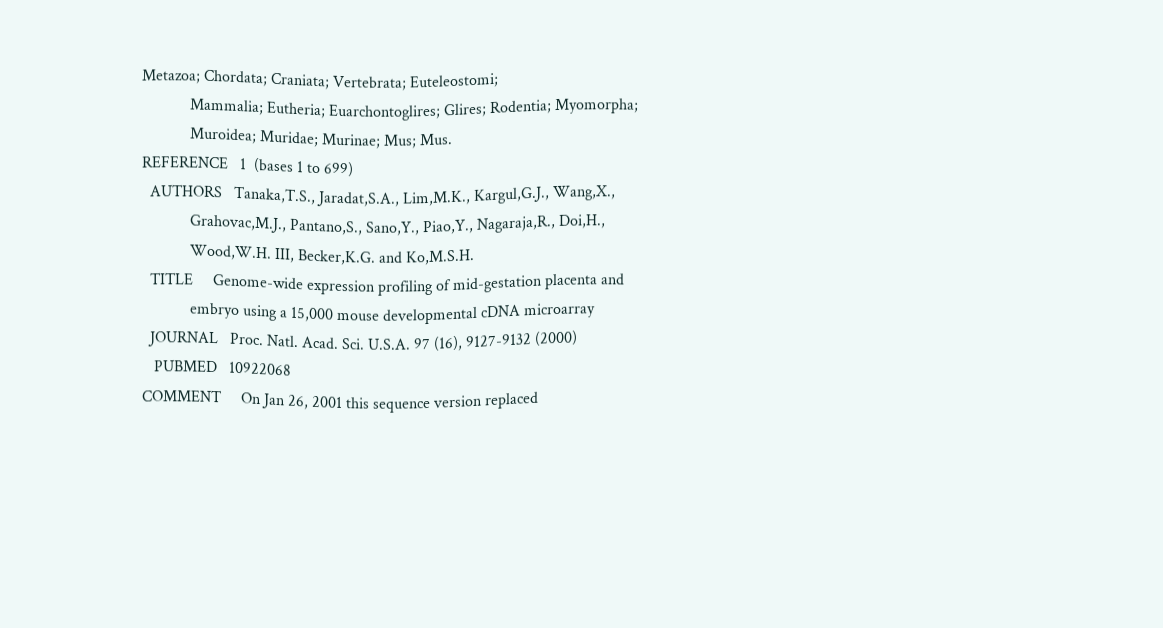Metazoa; Chordata; Craniata; Vertebrata; Euteleostomi;
            Mammalia; Eutheria; Euarchontoglires; Glires; Rodentia; Myomorpha;
            Muroidea; Muridae; Murinae; Mus; Mus.
REFERENCE   1  (bases 1 to 699)
  AUTHORS   Tanaka,T.S., Jaradat,S.A., Lim,M.K., Kargul,G.J., Wang,X.,
            Grahovac,M.J., Pantano,S., Sano,Y., Piao,Y., Nagaraja,R., Doi,H.,
            Wood,W.H. III, Becker,K.G. and Ko,M.S.H.
  TITLE     Genome-wide expression profiling of mid-gestation placenta and
            embryo using a 15,000 mouse developmental cDNA microarray
  JOURNAL   Proc. Natl. Acad. Sci. U.S.A. 97 (16), 9127-9132 (2000)
   PUBMED   10922068
COMMENT     On Jan 26, 2001 this sequence version replaced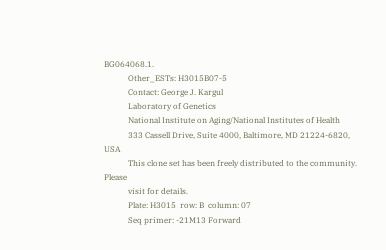BG064068.1.
            Other_ESTs: H3015B07-5
            Contact: George J. Kargul
            Laboratory of Genetics
            National Institute on Aging/National Institutes of Health
            333 Cassell Drive, Suite 4000, Baltimore, MD 21224-6820, USA
            This clone set has been freely distributed to the community. Please
            visit for details.
            Plate: H3015  row: B  column: 07
            Seq primer: -21M13 Forward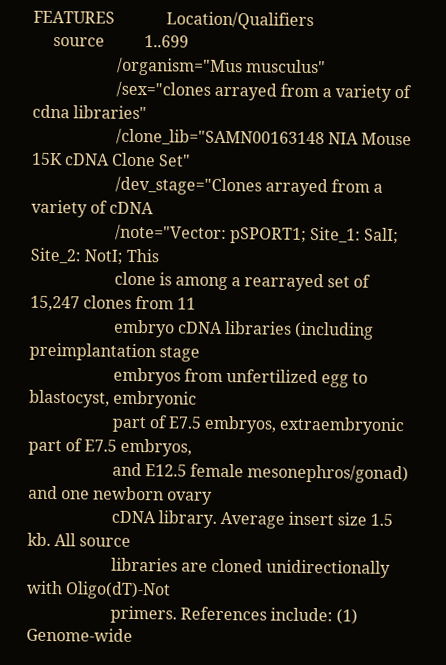FEATURES             Location/Qualifiers
     source          1..699
                     /organism="Mus musculus"
                     /sex="clones arrayed from a variety of cdna libraries"
                     /clone_lib="SAMN00163148 NIA Mouse 15K cDNA Clone Set"
                     /dev_stage="Clones arrayed from a variety of cDNA
                     /note="Vector: pSPORT1; Site_1: SalI; Site_2: NotI; This
                     clone is among a rearrayed set of 15,247 clones from 11
                     embryo cDNA libraries (including preimplantation stage
                     embryos from unfertilized egg to blastocyst, embryonic
                     part of E7.5 embryos, extraembryonic part of E7.5 embryos,
                     and E12.5 female mesonephros/gonad) and one newborn ovary
                     cDNA library. Average insert size 1.5 kb. All source
                     libraries are cloned unidirectionally with Oligo(dT)-Not
                     primers. References include: (1) Genome-wide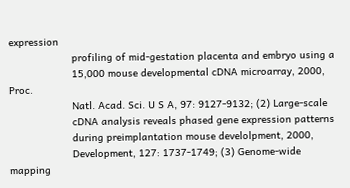expression
                     profiling of mid-gestation placenta and embryo using a
                     15,000 mouse developmental cDNA microarray, 2000, Proc.
                     Natl. Acad. Sci. U S A, 97: 9127-9132; (2) Large-scale
                     cDNA analysis reveals phased gene expression patterns
                     during preimplantation mouse develolpment, 2000,
                     Development, 127: 1737-1749; (3) Genome-wide mapping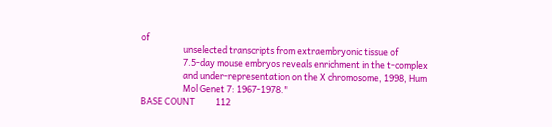of
                     unselected transcripts from extraembryonic tissue of
                     7.5-day mouse embryos reveals enrichment in the t-complex
                     and under-representation on the X chromosome, 1998, Hum
                     Mol Genet 7: 1967-1978."
BASE COUNT          112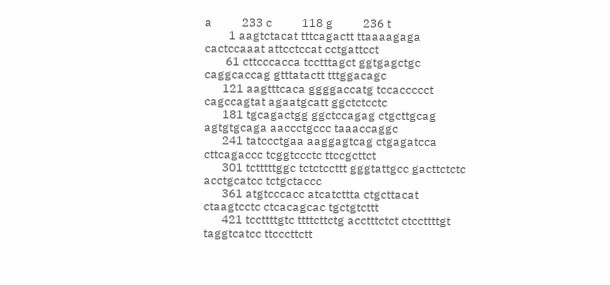a          233 c          118 g          236 t
        1 aagtctacat tttcagactt ttaaaagaga cactccaaat attcctccat cctgattcct
       61 cttcccacca tcctttagct ggtgagctgc caggcaccag gtttatactt tttggacagc
      121 aagtttcaca ggggaccatg tccaccccct cagccagtat agaatgcatt ggctctcctc
      181 tgcagactgg ggctccagag ctgcttgcag agtgtgcaga aaccctgccc taaaccaggc
      241 tatccctgaa aaggagtcag ctgagatcca cttcagaccc tcggtccctc ttccgcttct
      301 tctttttggc tctctccttt gggtattgcc gacttctctc acctgcatcc tctgctaccc
      361 atgtcccacc atcatcttta ctgcttacat ctaagtcctc ctcacagcac tgctgtcttt
      421 tccttttgtc ttttcttctg acctttctct ctccttttgt taggtcatcc ttcccttctt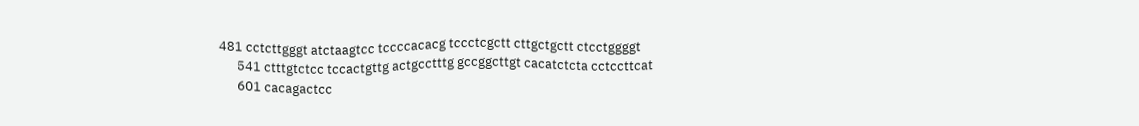481 cctcttgggt atctaagtcc tccccacacg tccctcgctt cttgctgctt ctcctggggt
      541 ctttgtctcc tccactgttg actgcctttg gccggcttgt cacatctcta cctccttcat
      601 cacagactcc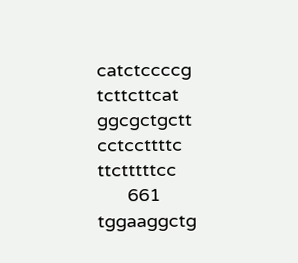catctccccg tcttcttcat ggcgctgctt cctccttttc ttctttttcc
      661 tggaaggctg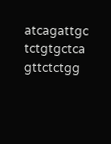atcagattgc tctgtgctca gttctctgg